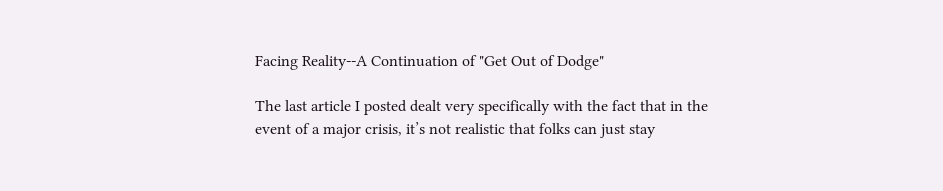Facing Reality--A Continuation of "Get Out of Dodge"

The last article I posted dealt very specifically with the fact that in the event of a major crisis, it’s not realistic that folks can just stay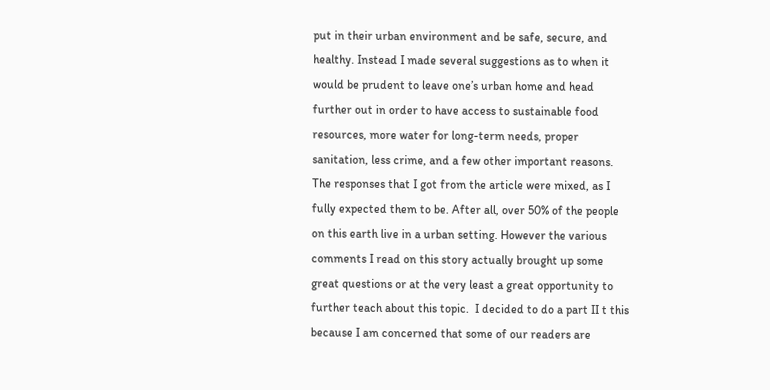put in their urban environment and be safe, secure, and healthy. Instead I made several suggestions as to when it would be prudent to leave one’s urban home and head further out in order to have access to sustainable food resources, more water for long-term needs, proper sanitation, less crime, and a few other important reasons. The responses that I got from the article were mixed, as I fully expected them to be. After all, over 50% of the people on this earth live in a urban setting. However the various comments I read on this story actually brought up some great questions or at the very least a great opportunity to further teach about this topic.  I decided to do a part II t this because I am concerned that some of our readers are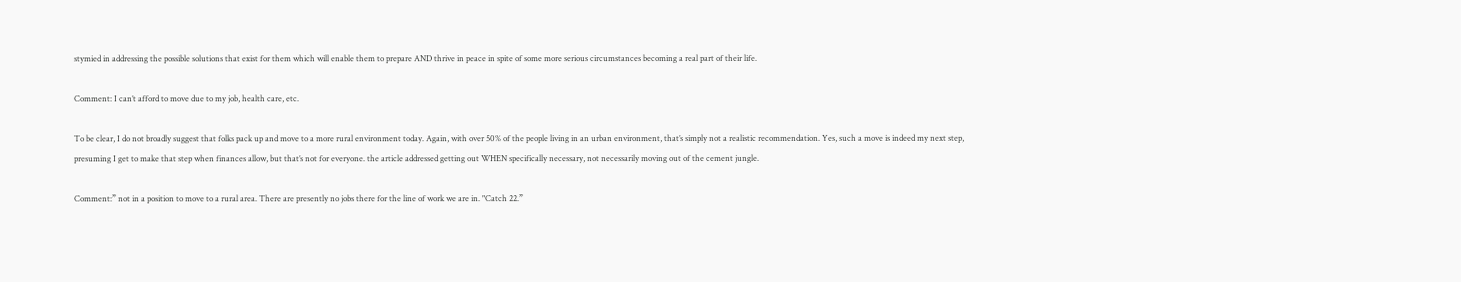stymied in addressing the possible solutions that exist for them which will enable them to prepare AND thrive in peace in spite of some more serious circumstances becoming a real part of their life.

Comment: I can’t afford to move due to my job, health care, etc.

To be clear, I do not broadly suggest that folks pack up and move to a more rural environment today. Again, with over 50% of the people living in an urban environment, that’s simply not a realistic recommendation. Yes, such a move is indeed my next step, presuming I get to make that step when finances allow, but that’s not for everyone. the article addressed getting out WHEN specifically necessary, not necessarily moving out of the cement jungle.

Comment:” not in a position to move to a rural area. There are presently no jobs there for the line of work we are in. "Catch 22.”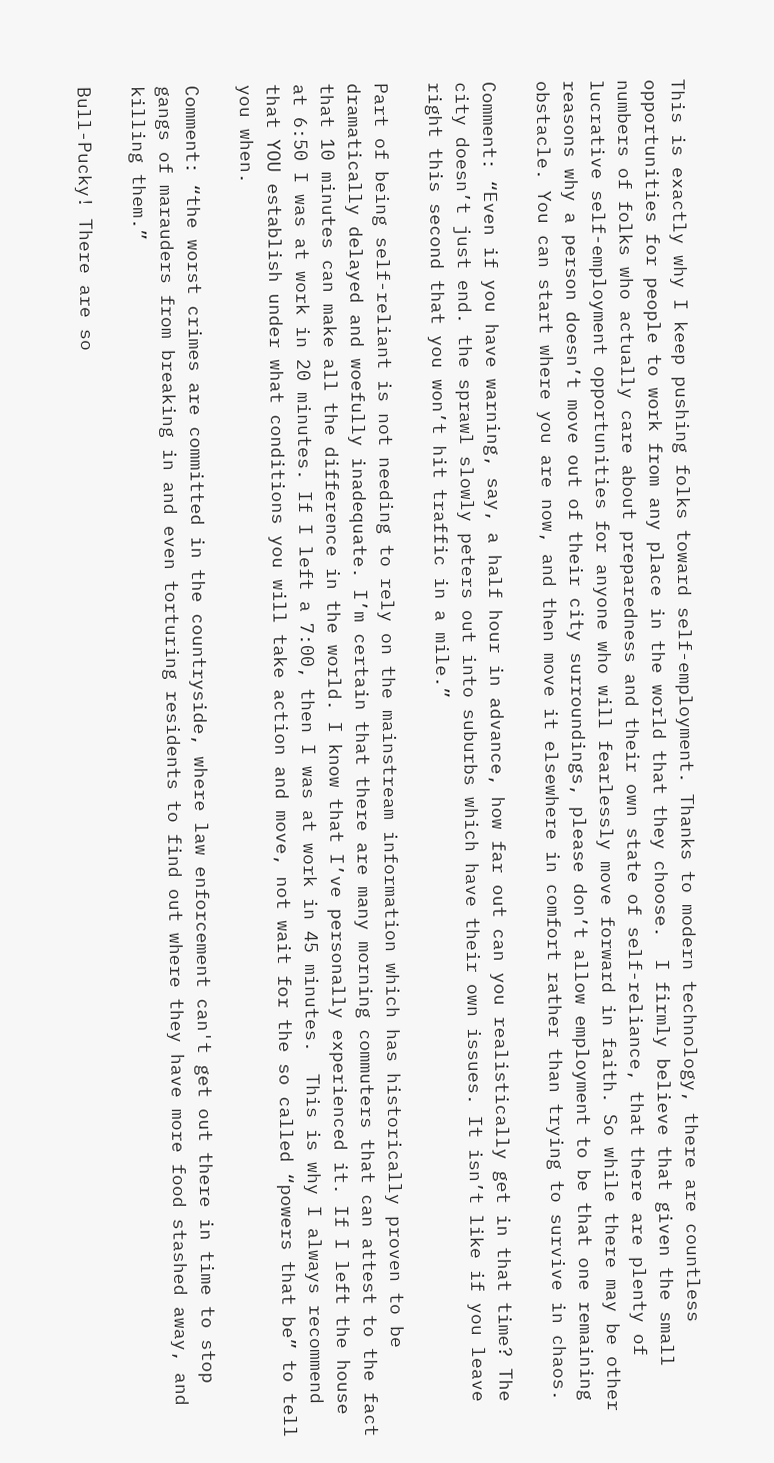This is exactly why I keep pushing folks toward self-employment. Thanks to modern technology, there are countless opportunities for people to work from any place in the world that they choose.  I firmly believe that given the small numbers of folks who actually care about preparedness and their own state of self-reliance, that there are plenty of lucrative self-employment opportunities for anyone who will fearlessly move forward in faith. So while there may be other reasons why a person doesn’t move out of their city surroundings, please don’t allow employment to be that one remaining obstacle. You can start where you are now, and then move it elsewhere in comfort rather than trying to survive in chaos.

Comment: “Even if you have warning, say, a half hour in advance, how far out can you realistically get in that time? The city doesn’t just end. the sprawl slowly peters out into suburbs which have their own issues. It isn’t like if you leave right this second that you won’t hit traffic in a mile.”

Part of being self-reliant is not needing to rely on the mainstream information which has historically proven to be dramatically delayed and woefully inadequate. I’m certain that there are many morning commuters that can attest to the fact that 10 minutes can make all the difference in the world. I know that I’ve personally experienced it. If I left the house at 6:50 I was at work in 20 minutes. If I left a 7:00, then I was at work in 45 minutes.  This is why I always recommend that YOU establish under what conditions you will take action and move, not wait for the so called “powers that be” to tell you when.

Comment: “the worst crimes are committed in the countryside, where law enforcement can't get out there in time to stop gangs of marauders from breaking in and even torturing residents to find out where they have more food stashed away, and killing them.”

Bull-Pucky! There are so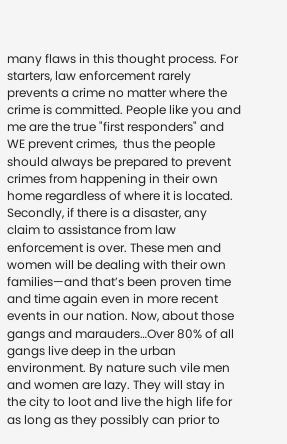many flaws in this thought process. For starters, law enforcement rarely prevents a crime no matter where the crime is committed. People like you and me are the true "first responders" and WE prevent crimes,  thus the people should always be prepared to prevent crimes from happening in their own home regardless of where it is located.  Secondly, if there is a disaster, any claim to assistance from law enforcement is over. These men and women will be dealing with their own families—and that’s been proven time and time again even in more recent events in our nation. Now, about those gangs and marauders…Over 80% of all gangs live deep in the urban environment. By nature such vile men and women are lazy. They will stay in the city to loot and live the high life for as long as they possibly can prior to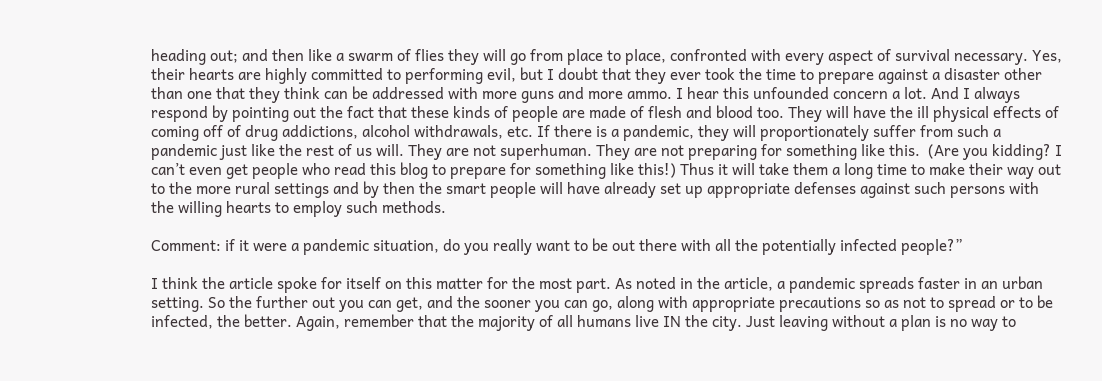heading out; and then like a swarm of flies they will go from place to place, confronted with every aspect of survival necessary. Yes, their hearts are highly committed to performing evil, but I doubt that they ever took the time to prepare against a disaster other than one that they think can be addressed with more guns and more ammo. I hear this unfounded concern a lot. And I always respond by pointing out the fact that these kinds of people are made of flesh and blood too. They will have the ill physical effects of coming off of drug addictions, alcohol withdrawals, etc. If there is a pandemic, they will proportionately suffer from such a pandemic just like the rest of us will. They are not superhuman. They are not preparing for something like this.  (Are you kidding? I can’t even get people who read this blog to prepare for something like this!) Thus it will take them a long time to make their way out to the more rural settings and by then the smart people will have already set up appropriate defenses against such persons with the willing hearts to employ such methods.

Comment: if it were a pandemic situation, do you really want to be out there with all the potentially infected people?”

I think the article spoke for itself on this matter for the most part. As noted in the article, a pandemic spreads faster in an urban setting. So the further out you can get, and the sooner you can go, along with appropriate precautions so as not to spread or to be infected, the better. Again, remember that the majority of all humans live IN the city. Just leaving without a plan is no way to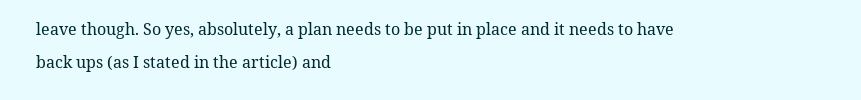leave though. So yes, absolutely, a plan needs to be put in place and it needs to have back ups (as I stated in the article) and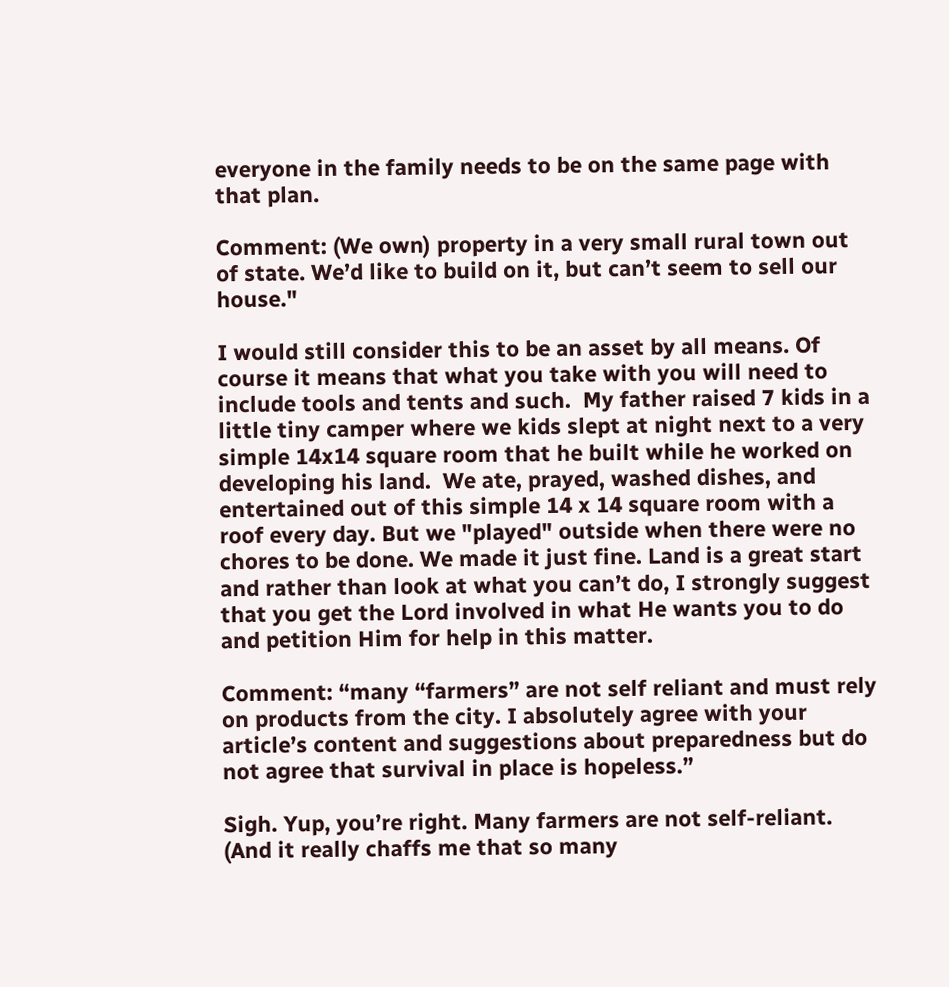everyone in the family needs to be on the same page with that plan.

Comment: (We own) property in a very small rural town out of state. We’d like to build on it, but can’t seem to sell our house."

I would still consider this to be an asset by all means. Of course it means that what you take with you will need to include tools and tents and such.  My father raised 7 kids in a little tiny camper where we kids slept at night next to a very simple 14x14 square room that he built while he worked on developing his land.  We ate, prayed, washed dishes, and entertained out of this simple 14 x 14 square room with a roof every day. But we "played" outside when there were no chores to be done. We made it just fine. Land is a great start and rather than look at what you can’t do, I strongly suggest that you get the Lord involved in what He wants you to do and petition Him for help in this matter.

Comment: “many “farmers” are not self reliant and must rely on products from the city. I absolutely agree with your article’s content and suggestions about preparedness but do not agree that survival in place is hopeless.”

Sigh. Yup, you’re right. Many farmers are not self-reliant. (And it really chaffs me that so many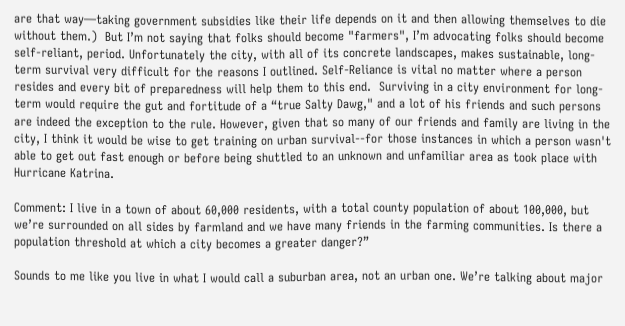are that way—taking government subsidies like their life depends on it and then allowing themselves to die without them.)  But I’m not saying that folks should become "farmers", I’m advocating folks should become self-reliant, period. Unfortunately the city, with all of its concrete landscapes, makes sustainable, long-term survival very difficult for the reasons I outlined. Self-Reliance is vital no matter where a person resides and every bit of preparedness will help them to this end.  Surviving in a city environment for long-term would require the gut and fortitude of a “true Salty Dawg," and a lot of his friends and such persons are indeed the exception to the rule. However, given that so many of our friends and family are living in the city, I think it would be wise to get training on urban survival--for those instances in which a person wasn't able to get out fast enough or before being shuttled to an unknown and unfamiliar area as took place with Hurricane Katrina.

Comment: I live in a town of about 60,000 residents, with a total county population of about 100,000, but we’re surrounded on all sides by farmland and we have many friends in the farming communities. Is there a population threshold at which a city becomes a greater danger?”

Sounds to me like you live in what I would call a suburban area, not an urban one. We’re talking about major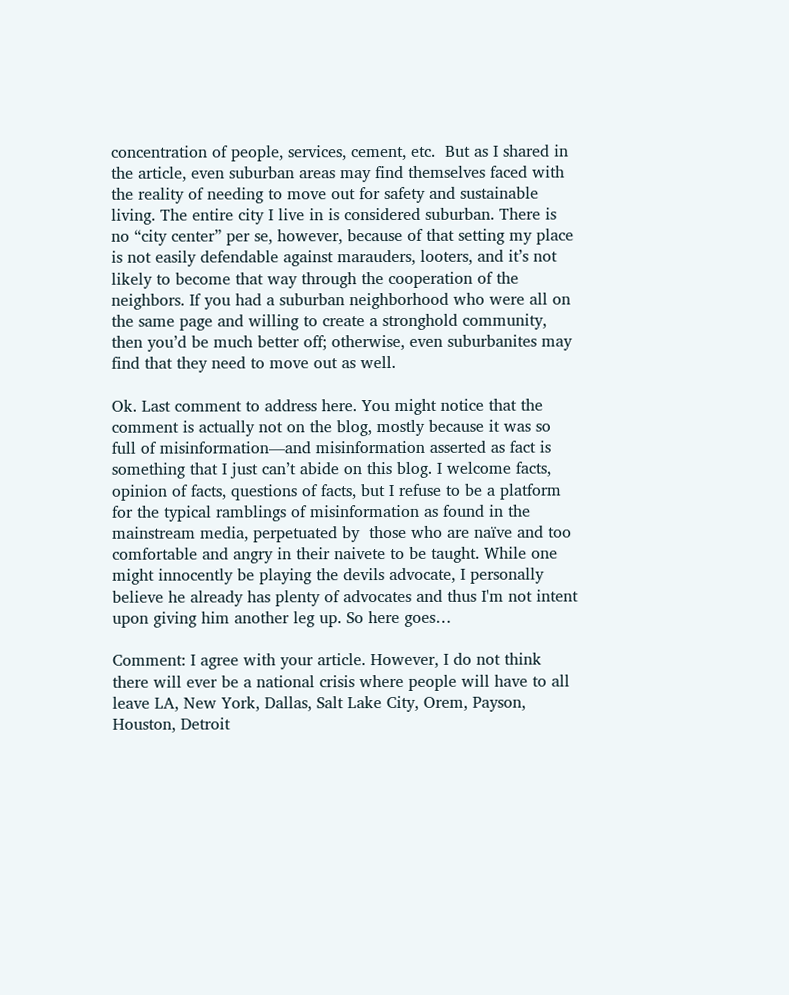concentration of people, services, cement, etc.  But as I shared in the article, even suburban areas may find themselves faced with the reality of needing to move out for safety and sustainable living. The entire city I live in is considered suburban. There is no “city center” per se, however, because of that setting my place is not easily defendable against marauders, looters, and it’s not likely to become that way through the cooperation of the neighbors. If you had a suburban neighborhood who were all on the same page and willing to create a stronghold community, then you’d be much better off; otherwise, even suburbanites may find that they need to move out as well.

Ok. Last comment to address here. You might notice that the comment is actually not on the blog, mostly because it was so full of misinformation—and misinformation asserted as fact is something that I just can’t abide on this blog. I welcome facts, opinion of facts, questions of facts, but I refuse to be a platform for the typical ramblings of misinformation as found in the mainstream media, perpetuated by  those who are naïve and too comfortable and angry in their naivete to be taught. While one might innocently be playing the devils advocate, I personally believe he already has plenty of advocates and thus I'm not intent upon giving him another leg up. So here goes…

Comment: I agree with your article. However, I do not think there will ever be a national crisis where people will have to all leave LA, New York, Dallas, Salt Lake City, Orem, Payson, Houston, Detroit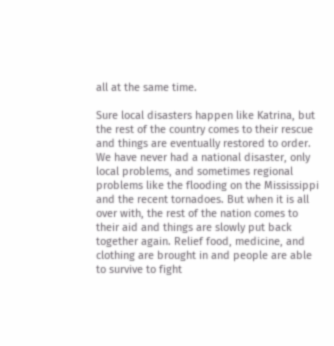all at the same time.

Sure local disasters happen like Katrina, but the rest of the country comes to their rescue and things are eventually restored to order. We have never had a national disaster, only local problems, and sometimes regional problems like the flooding on the Mississippi and the recent tornadoes. But when it is all over with, the rest of the nation comes to their aid and things are slowly put back together again. Relief food, medicine, and clothing are brought in and people are able to survive to fight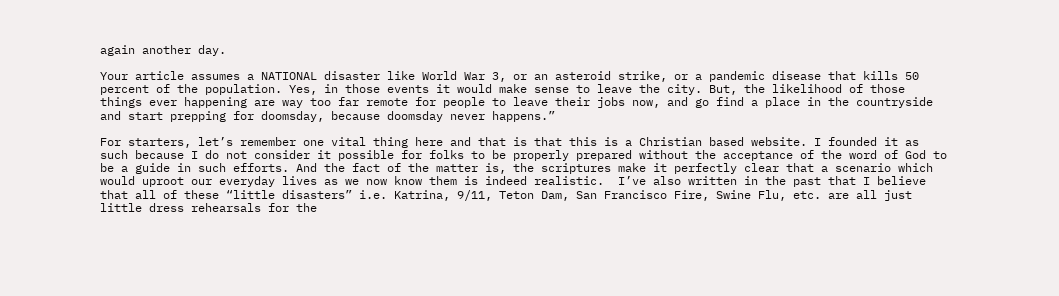again another day.

Your article assumes a NATIONAL disaster like World War 3, or an asteroid strike, or a pandemic disease that kills 50 percent of the population. Yes, in those events it would make sense to leave the city. But, the likelihood of those things ever happening are way too far remote for people to leave their jobs now, and go find a place in the countryside and start prepping for doomsday, because doomsday never happens.”

For starters, let’s remember one vital thing here and that is that this is a Christian based website. I founded it as such because I do not consider it possible for folks to be properly prepared without the acceptance of the word of God to be a guide in such efforts. And the fact of the matter is, the scriptures make it perfectly clear that a scenario which would uproot our everyday lives as we now know them is indeed realistic.  I’ve also written in the past that I believe that all of these “little disasters” i.e. Katrina, 9/11, Teton Dam, San Francisco Fire, Swine Flu, etc. are all just little dress rehearsals for the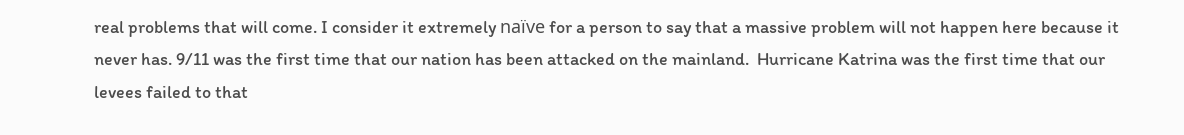real problems that will come. I consider it extremely naïve for a person to say that a massive problem will not happen here because it never has. 9/11 was the first time that our nation has been attacked on the mainland.  Hurricane Katrina was the first time that our levees failed to that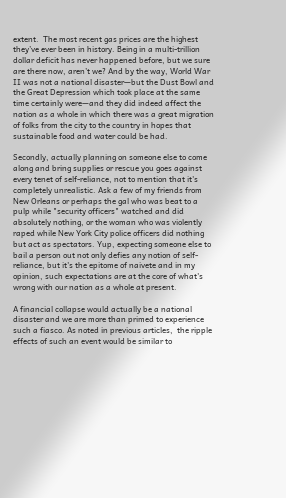extent.  The most recent gas prices are the highest they’ve ever been in history. Being in a multi-trillion dollar deficit has never happened before, but we sure are there now, aren’t we? And by the way, World War II was not a national disaster—but the Dust Bowl and the Great Depression which took place at the same time certainly were—and they did indeed affect the nation as a whole in which there was a great migration of folks from the city to the country in hopes that sustainable food and water could be had.

Secondly, actually planning on someone else to come along and bring supplies or rescue you goes against every tenet of self-reliance, not to mention that it's completely unrealistic. Ask a few of my friends from New Orleans or perhaps the gal who was beat to a pulp while "security officers" watched and did absolutely nothing, or the woman who was violently raped while New York City police officers did nothing but act as spectators. Yup, expecting someone else to bail a person out not only defies any notion of self-reliance, but it's the epitome of naivete and in my opinion, such expectations are at the core of what's wrong with our nation as a whole at present.

A financial collapse would actually be a national disaster and we are more than primed to experience such a fiasco. As noted in previous articles,  the ripple effects of such an event would be similar to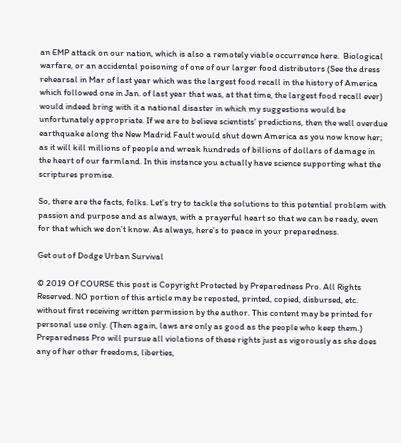an EMP attack on our nation, which is also a remotely viable occurrence here.  Biological warfare, or an accidental poisoning of one of our larger food distributors (See the dress rehearsal in Mar of last year which was the largest food recall in the history of America which followed one in Jan. of last year that was, at that time, the largest food recall ever) would indeed bring with it a national disaster in which my suggestions would be unfortunately appropriate. If we are to believe scientists' predictions, then the well overdue earthquake along the New Madrid Fault would shut down America as you now know her; as it will kill millions of people and wreak hundreds of billions of dollars of damage in the heart of our farmland. In this instance you actually have science supporting what the scriptures promise.

So, there are the facts, folks. Let’s try to tackle the solutions to this potential problem with passion and purpose and as always, with a prayerful heart so that we can be ready, even for that which we don’t know. As always, here’s to peace in your preparedness.

Get out of Dodge Urban Survival

© 2019 Of COURSE this post is Copyright Protected by Preparedness Pro. All Rights Reserved. NO portion of this article may be reposted, printed, copied, disbursed, etc. without first receiving written permission by the author. This content may be printed for personal use only. (Then again, laws are only as good as the people who keep them.) Preparedness Pro will pursue all violations of these rights just as vigorously as she does any of her other freedoms, liberties,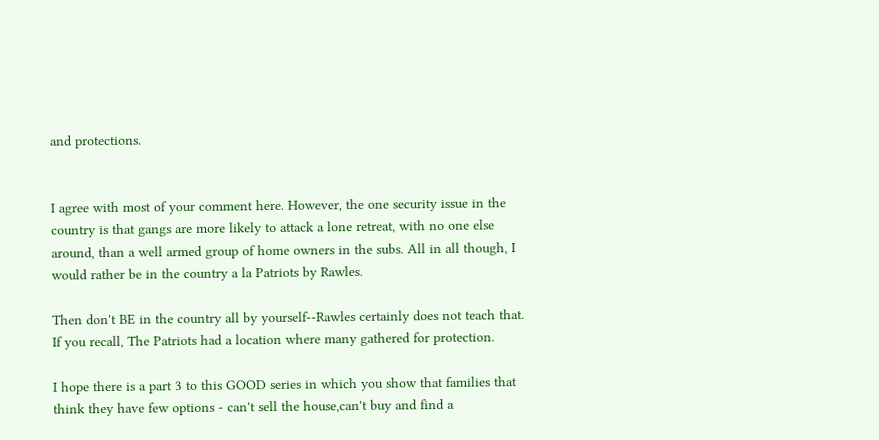and protections.


I agree with most of your comment here. However, the one security issue in the country is that gangs are more likely to attack a lone retreat, with no one else around, than a well armed group of home owners in the subs. All in all though, I would rather be in the country a la Patriots by Rawles.

Then don't BE in the country all by yourself--Rawles certainly does not teach that. If you recall, The Patriots had a location where many gathered for protection.

I hope there is a part 3 to this GOOD series in which you show that families that think they have few options - can't sell the house,can't buy and find a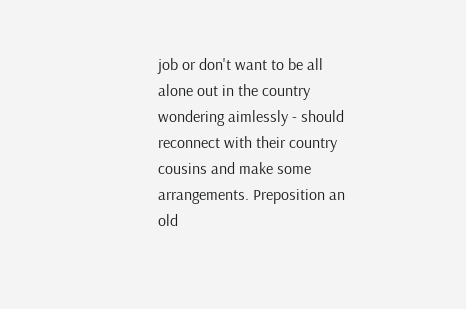job or don't want to be all alone out in the country wondering aimlessly - should reconnect with their country cousins and make some arrangements. Preposition an old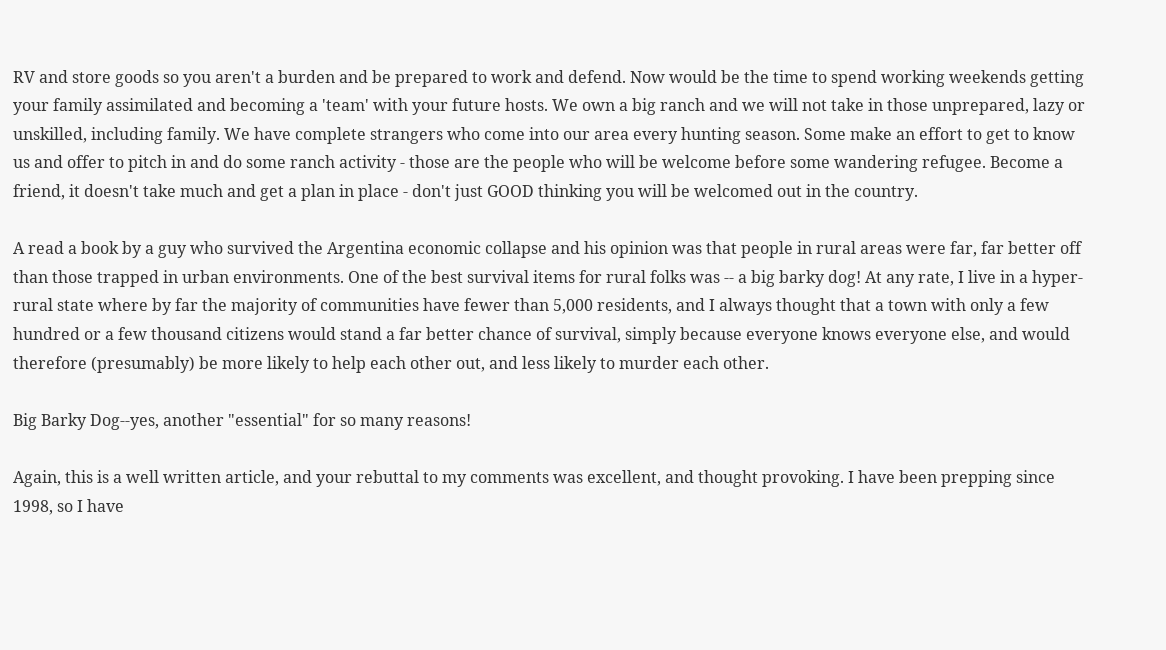RV and store goods so you aren't a burden and be prepared to work and defend. Now would be the time to spend working weekends getting your family assimilated and becoming a 'team' with your future hosts. We own a big ranch and we will not take in those unprepared, lazy or unskilled, including family. We have complete strangers who come into our area every hunting season. Some make an effort to get to know us and offer to pitch in and do some ranch activity - those are the people who will be welcome before some wandering refugee. Become a friend, it doesn't take much and get a plan in place - don't just GOOD thinking you will be welcomed out in the country.

A read a book by a guy who survived the Argentina economic collapse and his opinion was that people in rural areas were far, far better off than those trapped in urban environments. One of the best survival items for rural folks was -- a big barky dog! At any rate, I live in a hyper-rural state where by far the majority of communities have fewer than 5,000 residents, and I always thought that a town with only a few hundred or a few thousand citizens would stand a far better chance of survival, simply because everyone knows everyone else, and would therefore (presumably) be more likely to help each other out, and less likely to murder each other.

Big Barky Dog--yes, another "essential" for so many reasons!

Again, this is a well written article, and your rebuttal to my comments was excellent, and thought provoking. I have been prepping since 1998, so I have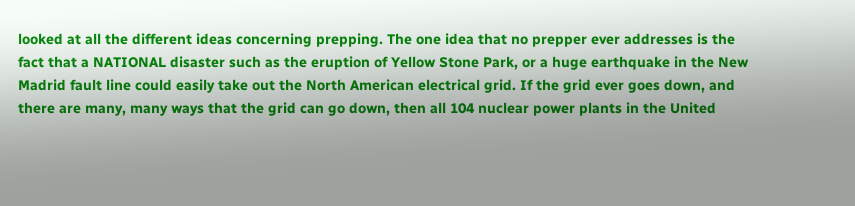looked at all the different ideas concerning prepping. The one idea that no prepper ever addresses is the fact that a NATIONAL disaster such as the eruption of Yellow Stone Park, or a huge earthquake in the New Madrid fault line could easily take out the North American electrical grid. If the grid ever goes down, and there are many, many ways that the grid can go down, then all 104 nuclear power plants in the United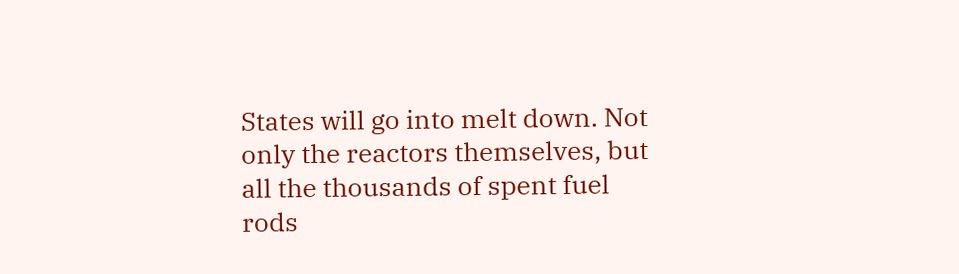States will go into melt down. Not only the reactors themselves, but all the thousands of spent fuel rods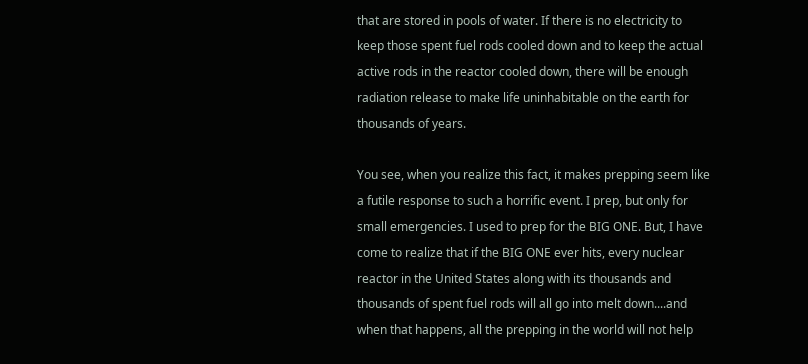that are stored in pools of water. If there is no electricity to keep those spent fuel rods cooled down and to keep the actual active rods in the reactor cooled down, there will be enough radiation release to make life uninhabitable on the earth for thousands of years.

You see, when you realize this fact, it makes prepping seem like a futile response to such a horrific event. I prep, but only for small emergencies. I used to prep for the BIG ONE. But, I have come to realize that if the BIG ONE ever hits, every nuclear reactor in the United States along with its thousands and thousands of spent fuel rods will all go into melt down....and when that happens, all the prepping in the world will not help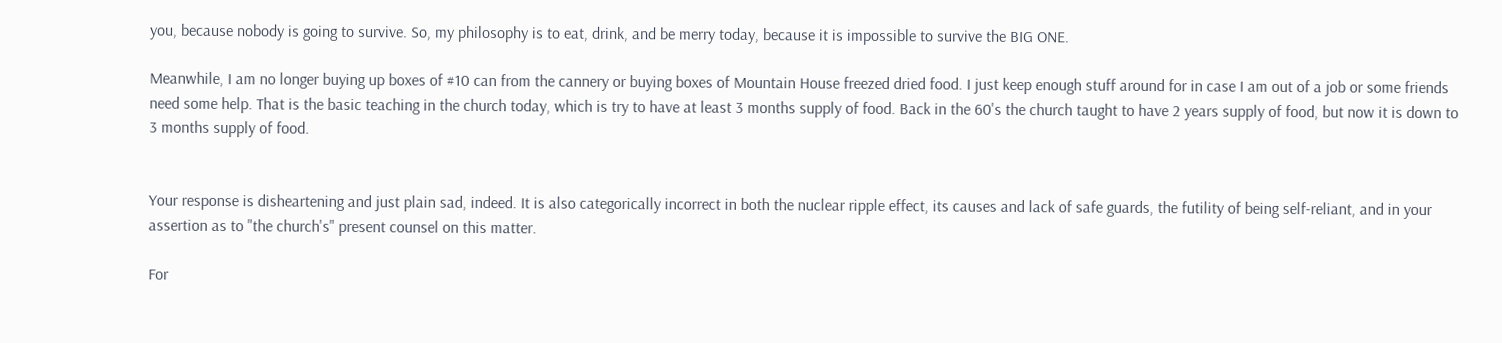you, because nobody is going to survive. So, my philosophy is to eat, drink, and be merry today, because it is impossible to survive the BIG ONE.

Meanwhile, I am no longer buying up boxes of #10 can from the cannery or buying boxes of Mountain House freezed dried food. I just keep enough stuff around for in case I am out of a job or some friends need some help. That is the basic teaching in the church today, which is try to have at least 3 months supply of food. Back in the 60's the church taught to have 2 years supply of food, but now it is down to 3 months supply of food.


Your response is disheartening and just plain sad, indeed. It is also categorically incorrect in both the nuclear ripple effect, its causes and lack of safe guards, the futility of being self-reliant, and in your assertion as to "the church's" present counsel on this matter.

For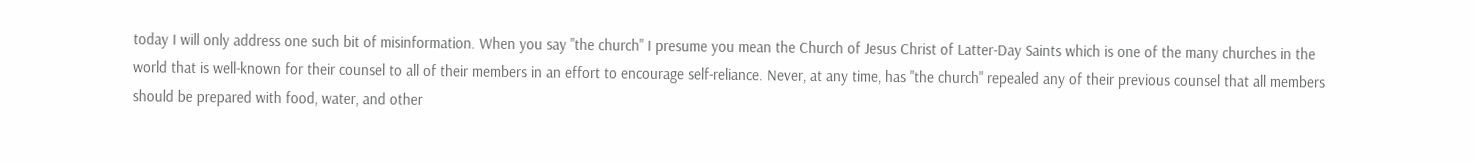today I will only address one such bit of misinformation. When you say "the church" I presume you mean the Church of Jesus Christ of Latter-Day Saints which is one of the many churches in the world that is well-known for their counsel to all of their members in an effort to encourage self-reliance. Never, at any time, has "the church" repealed any of their previous counsel that all members should be prepared with food, water, and other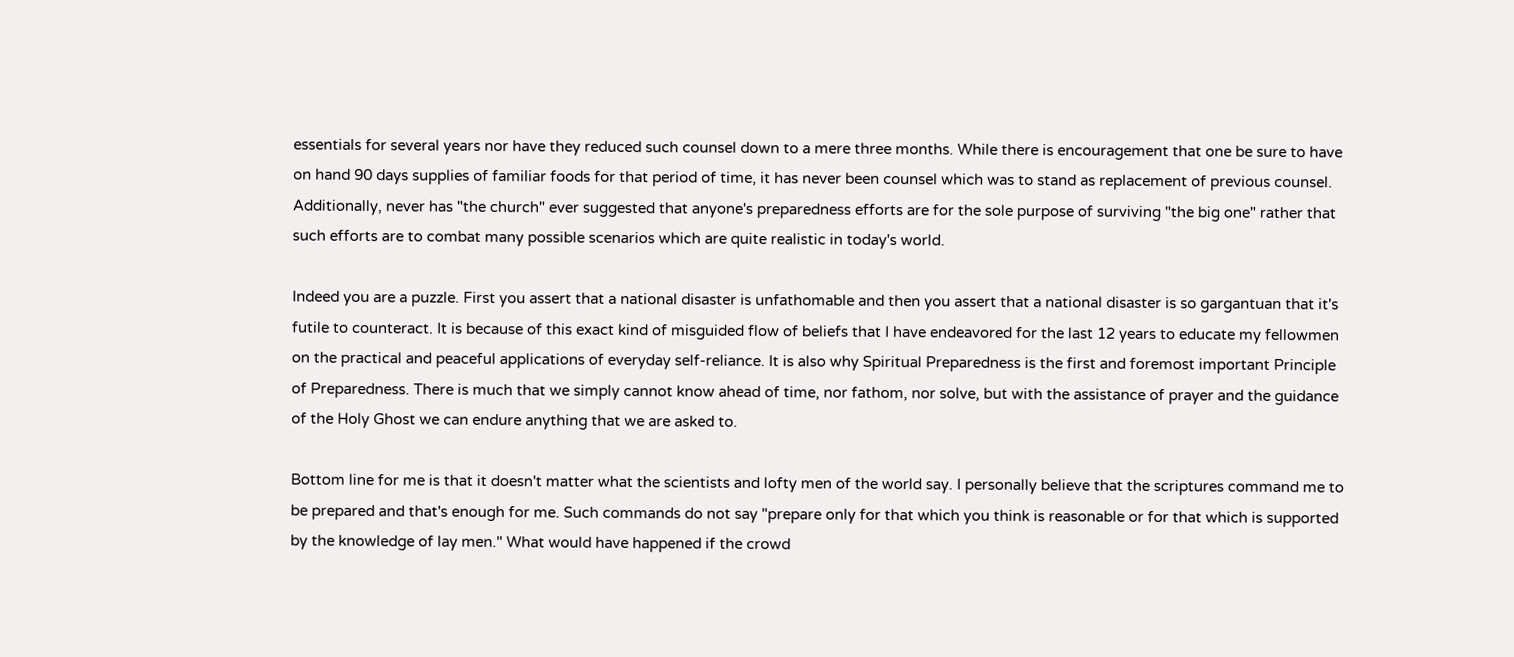essentials for several years nor have they reduced such counsel down to a mere three months. While there is encouragement that one be sure to have on hand 90 days supplies of familiar foods for that period of time, it has never been counsel which was to stand as replacement of previous counsel. Additionally, never has "the church" ever suggested that anyone's preparedness efforts are for the sole purpose of surviving "the big one" rather that such efforts are to combat many possible scenarios which are quite realistic in today's world.

Indeed you are a puzzle. First you assert that a national disaster is unfathomable and then you assert that a national disaster is so gargantuan that it's futile to counteract. It is because of this exact kind of misguided flow of beliefs that I have endeavored for the last 12 years to educate my fellowmen on the practical and peaceful applications of everyday self-reliance. It is also why Spiritual Preparedness is the first and foremost important Principle of Preparedness. There is much that we simply cannot know ahead of time, nor fathom, nor solve, but with the assistance of prayer and the guidance of the Holy Ghost we can endure anything that we are asked to.

Bottom line for me is that it doesn't matter what the scientists and lofty men of the world say. I personally believe that the scriptures command me to be prepared and that's enough for me. Such commands do not say "prepare only for that which you think is reasonable or for that which is supported by the knowledge of lay men." What would have happened if the crowd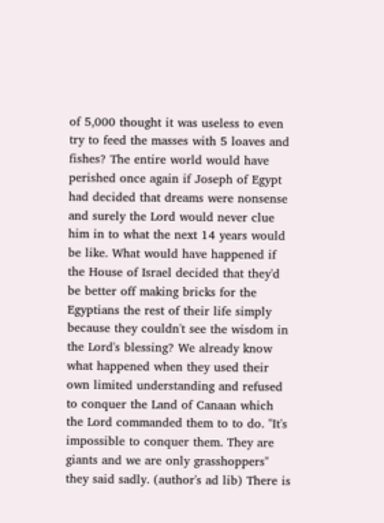of 5,000 thought it was useless to even try to feed the masses with 5 loaves and fishes? The entire world would have perished once again if Joseph of Egypt had decided that dreams were nonsense and surely the Lord would never clue him in to what the next 14 years would be like. What would have happened if the House of Israel decided that they'd be better off making bricks for the Egyptians the rest of their life simply because they couldn't see the wisdom in the Lord's blessing? We already know what happened when they used their own limited understanding and refused to conquer the Land of Canaan which the Lord commanded them to to do. "It's impossible to conquer them. They are giants and we are only grasshoppers" they said sadly. (author's ad lib) There is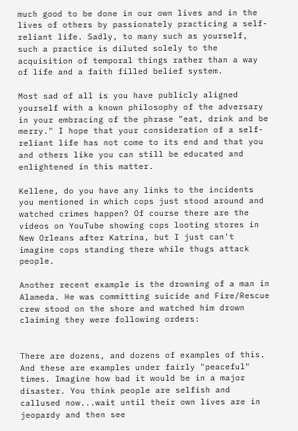much good to be done in our own lives and in the lives of others by passionately practicing a self-reliant life. Sadly, to many such as yourself, such a practice is diluted solely to the acquisition of temporal things rather than a way of life and a faith filled belief system.

Most sad of all is you have publicly aligned yourself with a known philosophy of the adversary in your embracing of the phrase "eat, drink and be merry." I hope that your consideration of a self-reliant life has not come to its end and that you and others like you can still be educated and enlightened in this matter.

Kellene, do you have any links to the incidents you mentioned in which cops just stood around and watched crimes happen? Of course there are the videos on YouTube showing cops looting stores in New Orleans after Katrina, but I just can't imagine cops standing there while thugs attack people.

Another recent example is the drowning of a man in Alameda. He was committing suicide and Fire/Rescue crew stood on the shore and watched him drown claiming they were following orders:


There are dozens, and dozens of examples of this. And these are examples under fairly "peaceful" times. Imagine how bad it would be in a major disaster. You think people are selfish and callused now...wait until their own lives are in jeopardy and then see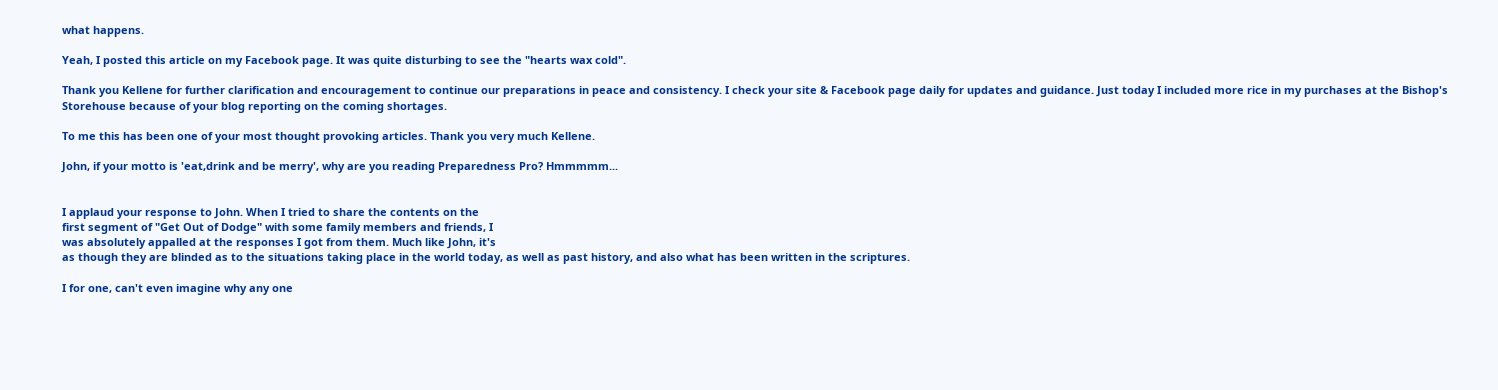what happens.

Yeah, I posted this article on my Facebook page. It was quite disturbing to see the "hearts wax cold".

Thank you Kellene for further clarification and encouragement to continue our preparations in peace and consistency. I check your site & Facebook page daily for updates and guidance. Just today I included more rice in my purchases at the Bishop's Storehouse because of your blog reporting on the coming shortages.

To me this has been one of your most thought provoking articles. Thank you very much Kellene.

John, if your motto is 'eat,drink and be merry', why are you reading Preparedness Pro? Hmmmmm...


I applaud your response to John. When I tried to share the contents on the
first segment of "Get Out of Dodge" with some family members and friends, I
was absolutely appalled at the responses I got from them. Much like John, it's
as though they are blinded as to the situations taking place in the world today, as well as past history, and also what has been written in the scriptures.

I for one, can't even imagine why any one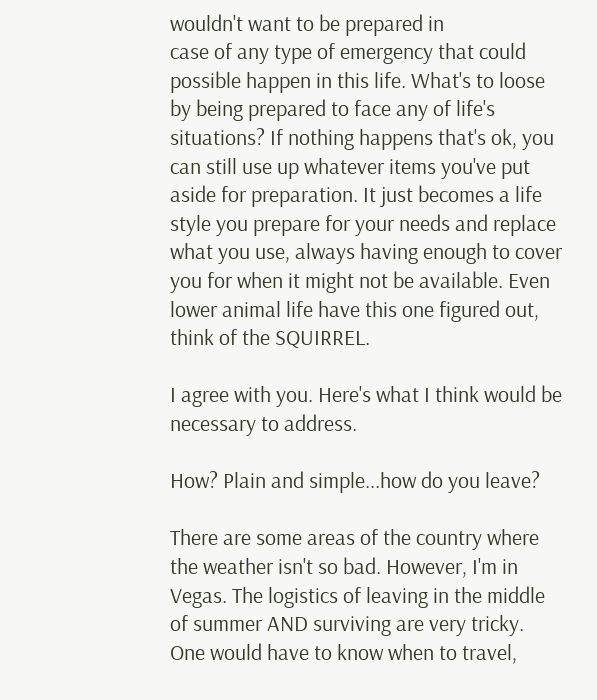wouldn't want to be prepared in
case of any type of emergency that could possible happen in this life. What's to loose by being prepared to face any of life's situations? If nothing happens that's ok, you can still use up whatever items you've put aside for preparation. It just becomes a life style you prepare for your needs and replace what you use, always having enough to cover you for when it might not be available. Even lower animal life have this one figured out, think of the SQUIRREL.

I agree with you. Here's what I think would be necessary to address.

How? Plain and simple...how do you leave?

There are some areas of the country where the weather isn't so bad. However, I'm in Vegas. The logistics of leaving in the middle of summer AND surviving are very tricky. One would have to know when to travel,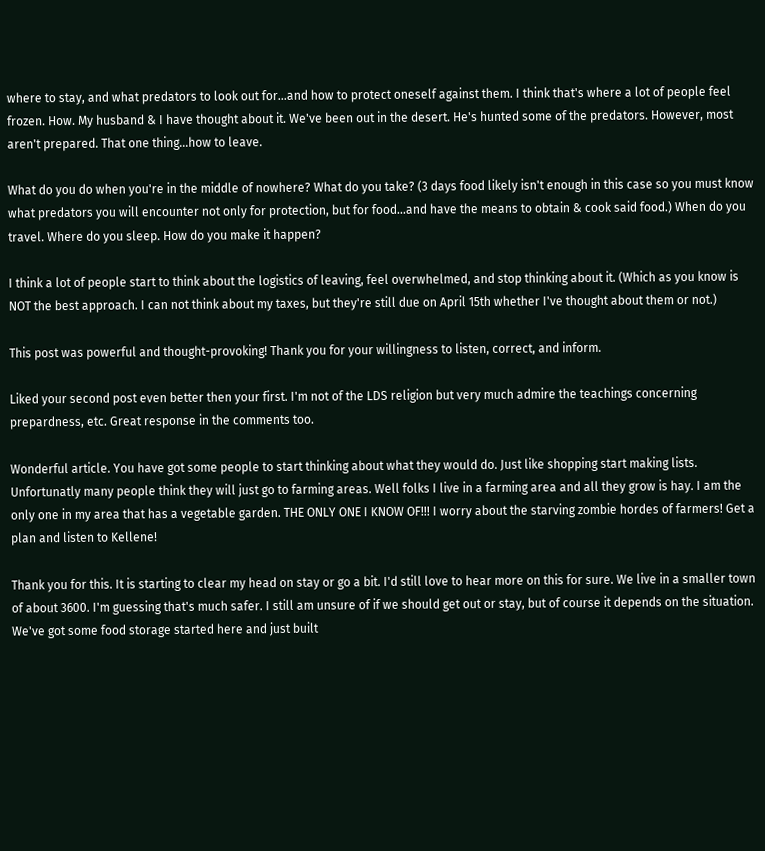where to stay, and what predators to look out for...and how to protect oneself against them. I think that's where a lot of people feel frozen. How. My husband & I have thought about it. We've been out in the desert. He's hunted some of the predators. However, most aren't prepared. That one thing...how to leave.

What do you do when you're in the middle of nowhere? What do you take? (3 days food likely isn't enough in this case so you must know what predators you will encounter not only for protection, but for food...and have the means to obtain & cook said food.) When do you travel. Where do you sleep. How do you make it happen?

I think a lot of people start to think about the logistics of leaving, feel overwhelmed, and stop thinking about it. (Which as you know is NOT the best approach. I can not think about my taxes, but they're still due on April 15th whether I've thought about them or not.)

This post was powerful and thought-provoking! Thank you for your willingness to listen, correct, and inform.

Liked your second post even better then your first. I'm not of the LDS religion but very much admire the teachings concerning prepardness, etc. Great response in the comments too.

Wonderful article. You have got some people to start thinking about what they would do. Just like shopping start making lists. Unfortunatly many people think they will just go to farming areas. Well folks I live in a farming area and all they grow is hay. I am the only one in my area that has a vegetable garden. THE ONLY ONE I KNOW OF!!! I worry about the starving zombie hordes of farmers! Get a plan and listen to Kellene!

Thank you for this. It is starting to clear my head on stay or go a bit. I'd still love to hear more on this for sure. We live in a smaller town of about 3600. I'm guessing that's much safer. I still am unsure of if we should get out or stay, but of course it depends on the situation. We've got some food storage started here and just built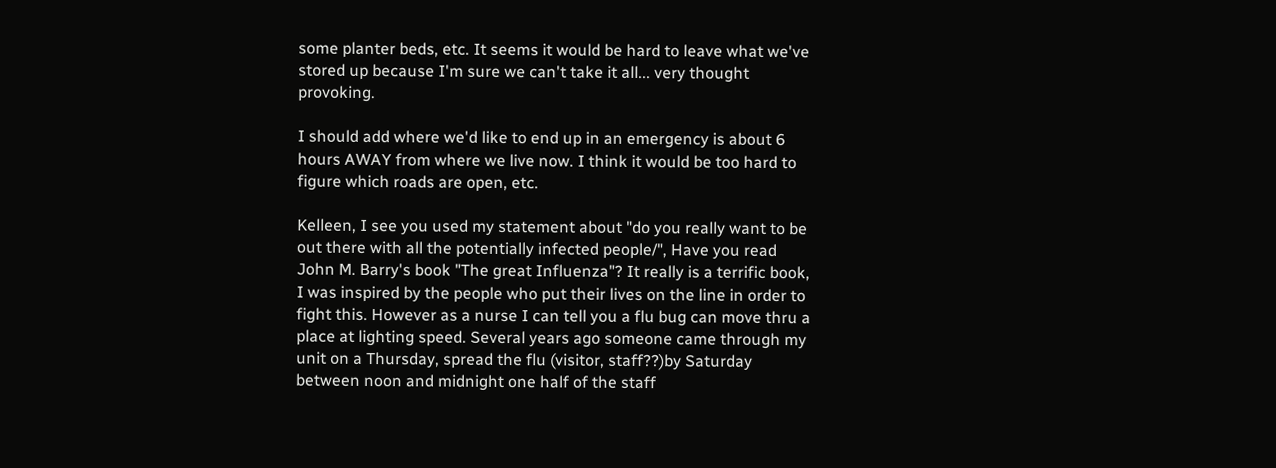some planter beds, etc. It seems it would be hard to leave what we've stored up because I'm sure we can't take it all... very thought provoking.

I should add where we'd like to end up in an emergency is about 6 hours AWAY from where we live now. I think it would be too hard to figure which roads are open, etc.

Kelleen, I see you used my statement about "do you really want to be out there with all the potentially infected people/", Have you read John M. Barry's book "The great Influenza"? It really is a terrific book, I was inspired by the people who put their lives on the line in order to fight this. However as a nurse I can tell you a flu bug can move thru a place at lighting speed. Several years ago someone came through my unit on a Thursday, spread the flu (visitor, staff??)by Saturday between noon and midnight one half of the staff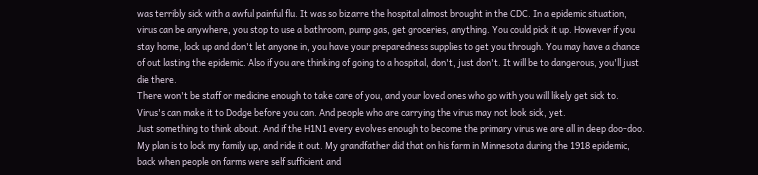was terribly sick with a awful painful flu. It was so bizarre the hospital almost brought in the CDC. In a epidemic situation, virus can be anywhere, you stop to use a bathroom, pump gas, get groceries, anything. You could pick it up. However if you stay home, lock up and don't let anyone in, you have your preparedness supplies to get you through. You may have a chance of out lasting the epidemic. Also if you are thinking of going to a hospital, don't, just don't. It will be to dangerous, you'll just die there.
There won't be staff or medicine enough to take care of you, and your loved ones who go with you will likely get sick to.
Virus's can make it to Dodge before you can. And people who are carrying the virus may not look sick, yet.
Just something to think about. And if the H1N1 every evolves enough to become the primary virus we are all in deep doo-doo. My plan is to lock my family up, and ride it out. My grandfather did that on his farm in Minnesota during the 1918 epidemic, back when people on farms were self sufficient and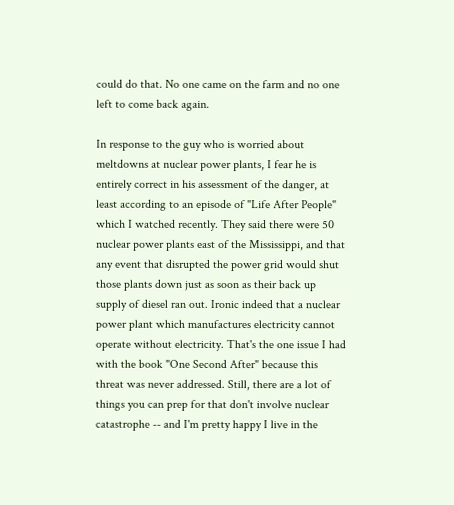could do that. No one came on the farm and no one left to come back again.

In response to the guy who is worried about meltdowns at nuclear power plants, I fear he is entirely correct in his assessment of the danger, at least according to an episode of "Life After People" which I watched recently. They said there were 50 nuclear power plants east of the Mississippi, and that any event that disrupted the power grid would shut those plants down just as soon as their back up supply of diesel ran out. Ironic indeed that a nuclear power plant which manufactures electricity cannot operate without electricity. That's the one issue I had with the book "One Second After" because this threat was never addressed. Still, there are a lot of things you can prep for that don't involve nuclear catastrophe -- and I'm pretty happy I live in the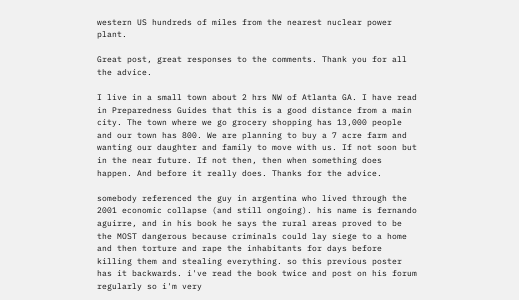western US hundreds of miles from the nearest nuclear power plant.

Great post, great responses to the comments. Thank you for all the advice.

I live in a small town about 2 hrs NW of Atlanta GA. I have read in Preparedness Guides that this is a good distance from a main city. The town where we go grocery shopping has 13,000 people and our town has 800. We are planning to buy a 7 acre farm and wanting our daughter and family to move with us. If not soon but in the near future. If not then, then when something does happen. And before it really does. Thanks for the advice.

somebody referenced the guy in argentina who lived through the 2001 economic collapse (and still ongoing). his name is fernando aguirre, and in his book he says the rural areas proved to be the MOST dangerous because criminals could lay siege to a home and then torture and rape the inhabitants for days before killing them and stealing everything. so this previous poster has it backwards. i've read the book twice and post on his forum regularly so i'm very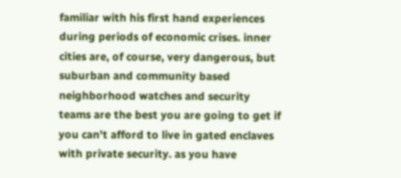familiar with his first hand experiences during periods of economic crises. inner cities are, of course, very dangerous, but suburban and community based neighborhood watches and security teams are the best you are going to get if you can't afford to live in gated enclaves with private security. as you have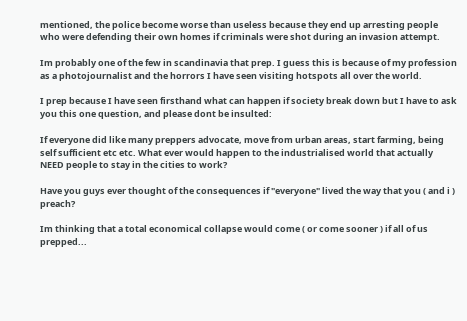mentioned, the police become worse than useless because they end up arresting people who were defending their own homes if criminals were shot during an invasion attempt.

Im probably one of the few in scandinavia that prep. I guess this is because of my profession as a photojournalist and the horrors I have seen visiting hotspots all over the world.

I prep because I have seen firsthand what can happen if society break down but I have to ask you this one question, and please dont be insulted:

If everyone did like many preppers advocate, move from urban areas, start farming, being self sufficient etc etc. What ever would happen to the industrialised world that actually NEED people to stay in the cities to work?

Have you guys ever thought of the consequences if "everyone" lived the way that you ( and i ) preach?

Im thinking that a total economical collapse would come ( or come sooner ) if all of us prepped...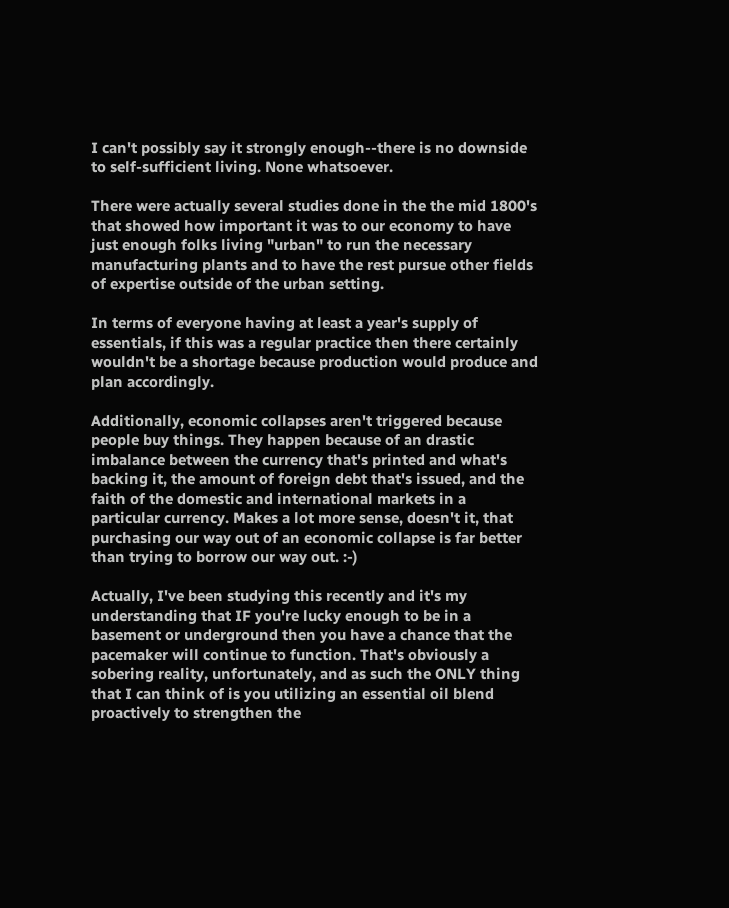I can't possibly say it strongly enough--there is no downside to self-sufficient living. None whatsoever.

There were actually several studies done in the the mid 1800's that showed how important it was to our economy to have just enough folks living "urban" to run the necessary manufacturing plants and to have the rest pursue other fields of expertise outside of the urban setting.

In terms of everyone having at least a year's supply of essentials, if this was a regular practice then there certainly wouldn't be a shortage because production would produce and plan accordingly.

Additionally, economic collapses aren't triggered because people buy things. They happen because of an drastic imbalance between the currency that's printed and what's backing it, the amount of foreign debt that's issued, and the faith of the domestic and international markets in a particular currency. Makes a lot more sense, doesn't it, that purchasing our way out of an economic collapse is far better than trying to borrow our way out. :-)

Actually, I've been studying this recently and it's my understanding that IF you're lucky enough to be in a basement or underground then you have a chance that the pacemaker will continue to function. That's obviously a sobering reality, unfortunately, and as such the ONLY thing that I can think of is you utilizing an essential oil blend proactively to strengthen the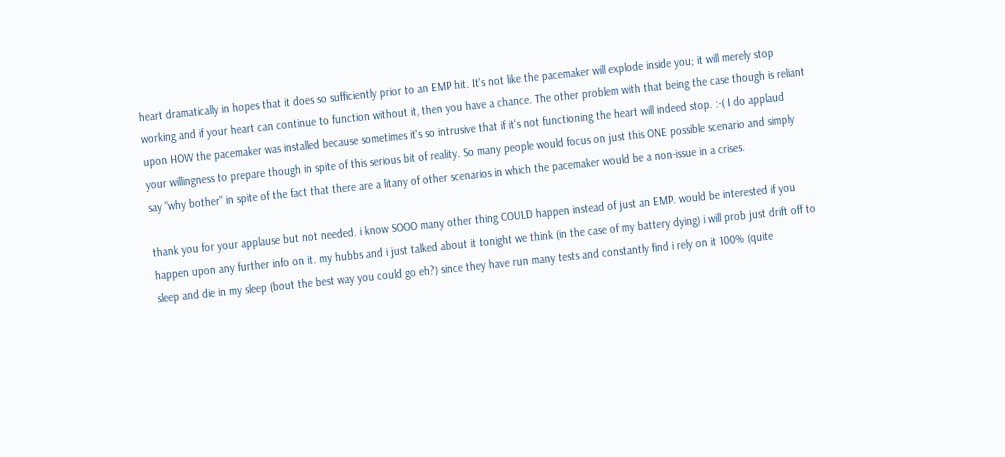heart dramatically in hopes that it does so sufficiently prior to an EMP hit. It's not like the pacemaker will explode inside you; it will merely stop working and if your heart can continue to function without it, then you have a chance. The other problem with that being the case though is reliant upon HOW the pacemaker was installed because sometimes it's so intrusive that if it's not functioning the heart will indeed stop. :-( I do applaud your willingness to prepare though in spite of this serious bit of reality. So many people would focus on just this ONE possible scenario and simply say "why bother" in spite of the fact that there are a litany of other scenarios in which the pacemaker would be a non-issue in a crises.

thank you for your applause but not needed. i know SOOO many other thing COULD happen instead of just an EMP. would be interested if you happen upon any further info on it. my hubbs and i just talked about it tonight we think (in the case of my battery dying) i will prob just drift off to sleep and die in my sleep (bout the best way you could go eh?) since they have run many tests and constantly find i rely on it 100% (quite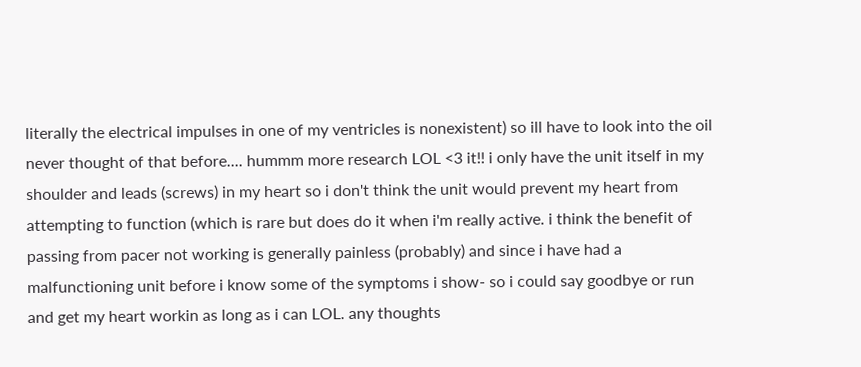literally the electrical impulses in one of my ventricles is nonexistent) so ill have to look into the oil never thought of that before.... hummm more research LOL <3 it!! i only have the unit itself in my shoulder and leads (screws) in my heart so i don't think the unit would prevent my heart from attempting to function (which is rare but does do it when i'm really active. i think the benefit of passing from pacer not working is generally painless (probably) and since i have had a malfunctioning unit before i know some of the symptoms i show- so i could say goodbye or run and get my heart workin as long as i can LOL. any thoughts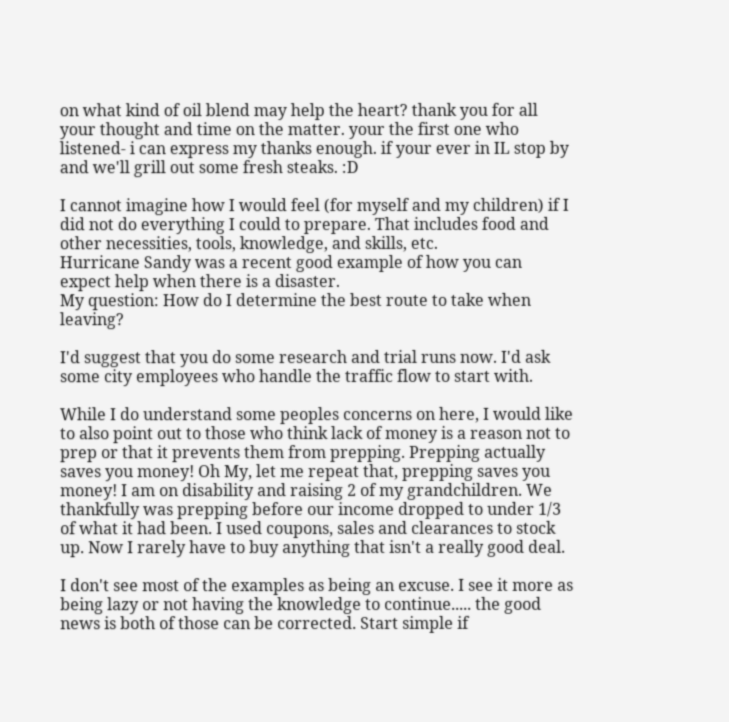on what kind of oil blend may help the heart? thank you for all your thought and time on the matter. your the first one who listened- i can express my thanks enough. if your ever in IL stop by and we'll grill out some fresh steaks. :D

I cannot imagine how I would feel (for myself and my children) if I did not do everything I could to prepare. That includes food and other necessities, tools, knowledge, and skills, etc.
Hurricane Sandy was a recent good example of how you can expect help when there is a disaster.
My question: How do I determine the best route to take when leaving?

I'd suggest that you do some research and trial runs now. I'd ask some city employees who handle the traffic flow to start with.

While I do understand some peoples concerns on here, I would like to also point out to those who think lack of money is a reason not to prep or that it prevents them from prepping. Prepping actually saves you money! Oh My, let me repeat that, prepping saves you money! I am on disability and raising 2 of my grandchildren. We thankfully was prepping before our income dropped to under 1/3 of what it had been. I used coupons, sales and clearances to stock up. Now I rarely have to buy anything that isn't a really good deal.

I don't see most of the examples as being an excuse. I see it more as being lazy or not having the knowledge to continue..... the good news is both of those can be corrected. Start simple if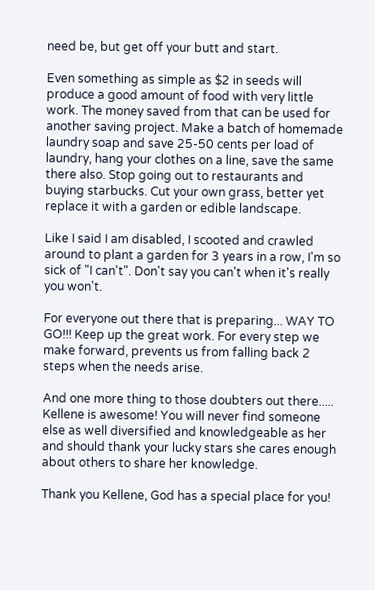need be, but get off your butt and start.

Even something as simple as $2 in seeds will produce a good amount of food with very little work. The money saved from that can be used for another saving project. Make a batch of homemade laundry soap and save 25-50 cents per load of laundry, hang your clothes on a line, save the same there also. Stop going out to restaurants and buying starbucks. Cut your own grass, better yet replace it with a garden or edible landscape.

Like I said I am disabled, I scooted and crawled around to plant a garden for 3 years in a row, I'm so sick of "I can't". Don't say you can't when it's really you won't.

For everyone out there that is preparing... WAY TO GO!!! Keep up the great work. For every step we make forward, prevents us from falling back 2 steps when the needs arise.

And one more thing to those doubters out there..... Kellene is awesome! You will never find someone else as well diversified and knowledgeable as her and should thank your lucky stars she cares enough about others to share her knowledge.

Thank you Kellene, God has a special place for you!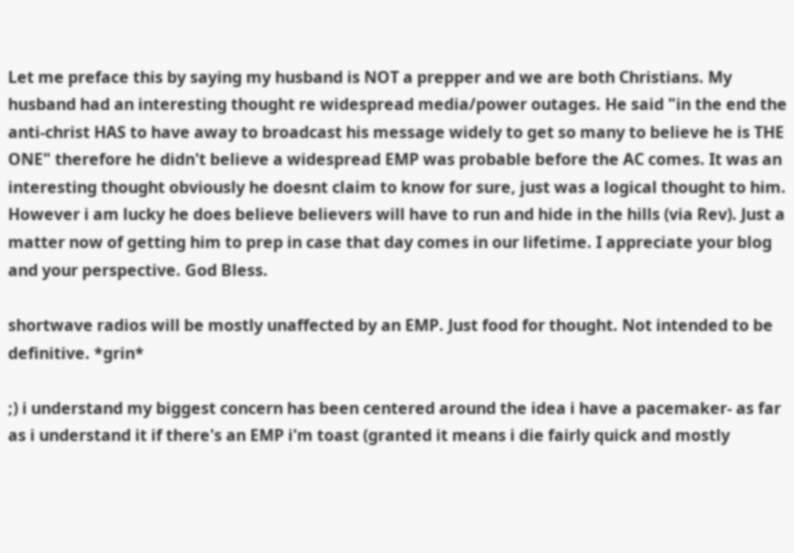Let me preface this by saying my husband is NOT a prepper and we are both Christians. My husband had an interesting thought re widespread media/power outages. He said "in the end the anti-christ HAS to have away to broadcast his message widely to get so many to believe he is THE ONE" therefore he didn't believe a widespread EMP was probable before the AC comes. It was an interesting thought obviously he doesnt claim to know for sure, just was a logical thought to him. However i am lucky he does believe believers will have to run and hide in the hills (via Rev). Just a matter now of getting him to prep in case that day comes in our lifetime. I appreciate your blog and your perspective. God Bless.

shortwave radios will be mostly unaffected by an EMP. Just food for thought. Not intended to be definitive. *grin*

;) i understand my biggest concern has been centered around the idea i have a pacemaker- as far as i understand it if there's an EMP i'm toast (granted it means i die fairly quick and mostly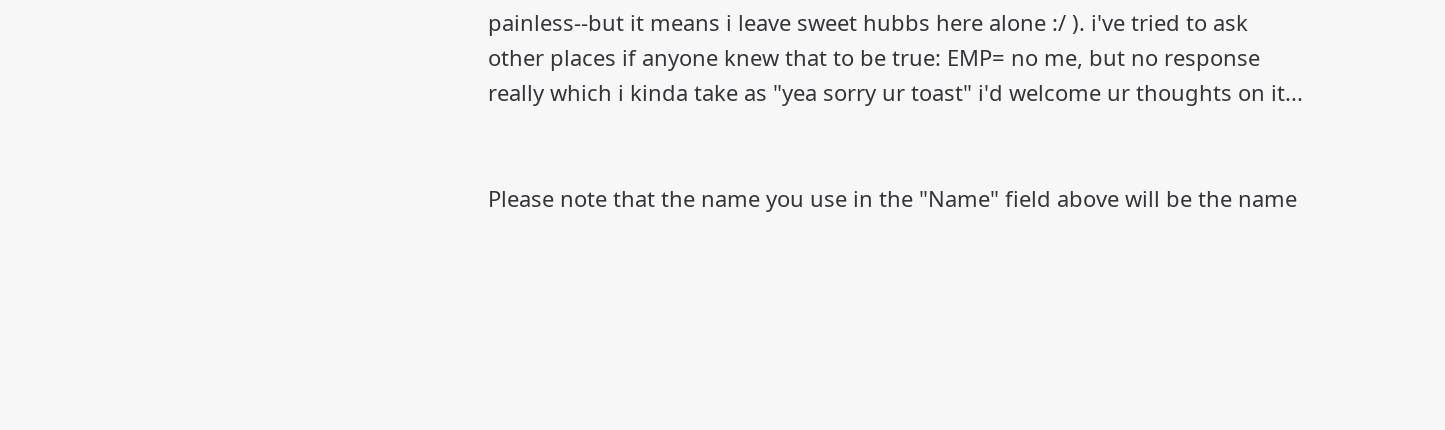painless--but it means i leave sweet hubbs here alone :/ ). i've tried to ask other places if anyone knew that to be true: EMP= no me, but no response really which i kinda take as "yea sorry ur toast" i'd welcome ur thoughts on it...


Please note that the name you use in the "Name" field above will be the name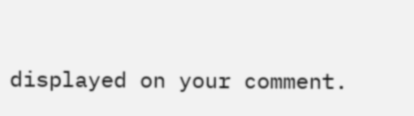displayed on your comment.